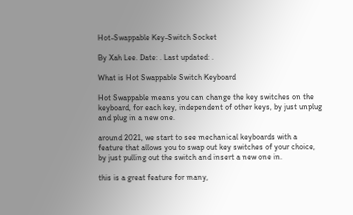Hot-Swappable Key-Switch Socket

By Xah Lee. Date: . Last updated: .

What is Hot Swappable Switch Keyboard

Hot Swappable means you can change the key switches on the keyboard, for each key, independent of other keys, by just unplug and plug in a new one.

around 2021, we start to see mechanical keyboards with a feature that allows you to swap out key switches of your choice, by just pulling out the switch and insert a new one in.

this is a great feature for many,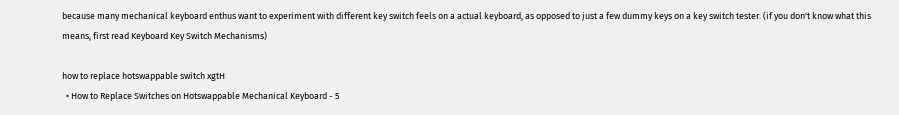because many mechanical keyboard enthus want to experiment with different key switch feels on a actual keyboard, as opposed to just a few dummy keys on a key switch tester. (if you don't know what this means, first read Keyboard Key Switch Mechanisms)

how to replace hotswappable switch xgtH
  • How to Replace Switches on Hotswappable Mechanical Keyboard - 5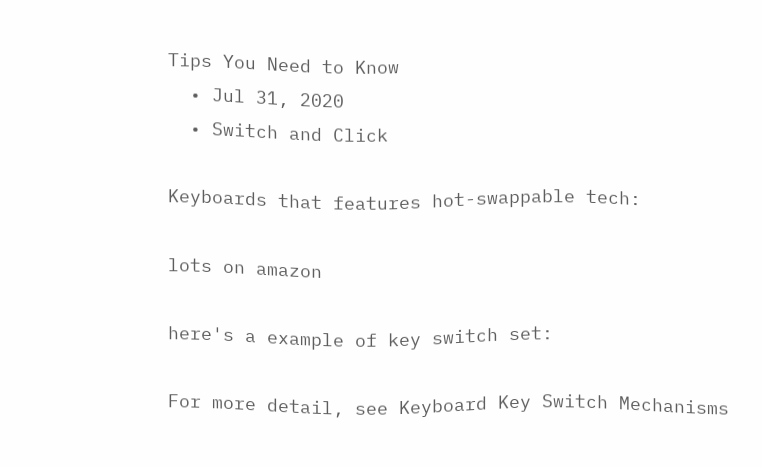Tips You Need to Know
  • Jul 31, 2020
  • Switch and Click

Keyboards that features hot-swappable tech:

lots on amazon

here's a example of key switch set:

For more detail, see Keyboard Key Switch Mechanisms